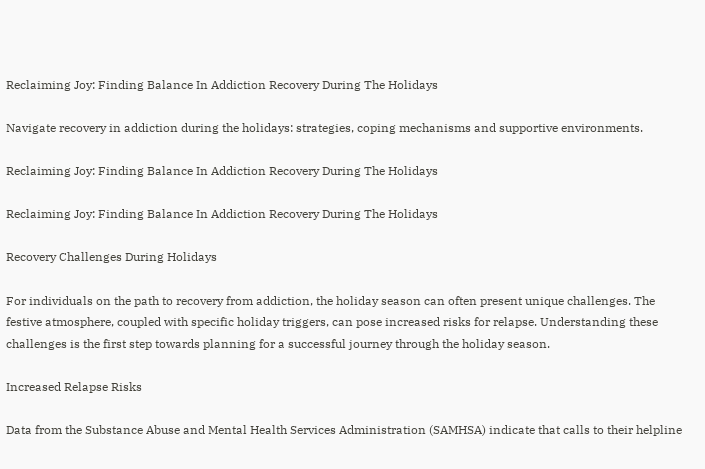Reclaiming Joy: Finding Balance In Addiction Recovery During The Holidays

Navigate recovery in addiction during the holidays: strategies, coping mechanisms and supportive environments.

Reclaiming Joy: Finding Balance In Addiction Recovery During The Holidays

Reclaiming Joy: Finding Balance In Addiction Recovery During The Holidays

Recovery Challenges During Holidays

For individuals on the path to recovery from addiction, the holiday season can often present unique challenges. The festive atmosphere, coupled with specific holiday triggers, can pose increased risks for relapse. Understanding these challenges is the first step towards planning for a successful journey through the holiday season.

Increased Relapse Risks

Data from the Substance Abuse and Mental Health Services Administration (SAMHSA) indicate that calls to their helpline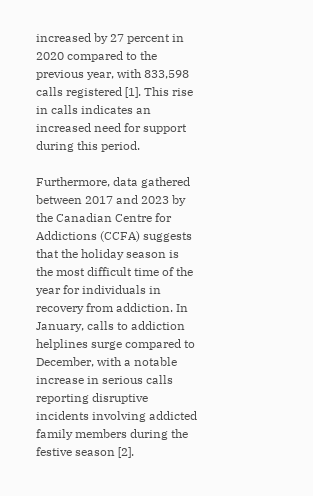increased by 27 percent in 2020 compared to the previous year, with 833,598 calls registered [1]. This rise in calls indicates an increased need for support during this period.

Furthermore, data gathered between 2017 and 2023 by the Canadian Centre for Addictions (CCFA) suggests that the holiday season is the most difficult time of the year for individuals in recovery from addiction. In January, calls to addiction helplines surge compared to December, with a notable increase in serious calls reporting disruptive incidents involving addicted family members during the festive season [2].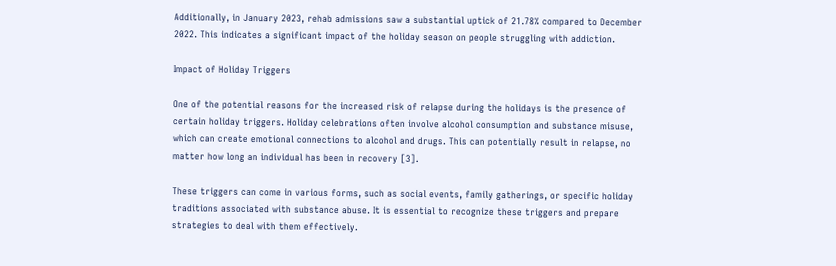Additionally, in January 2023, rehab admissions saw a substantial uptick of 21.78% compared to December 2022. This indicates a significant impact of the holiday season on people struggling with addiction.

Impact of Holiday Triggers

One of the potential reasons for the increased risk of relapse during the holidays is the presence of certain holiday triggers. Holiday celebrations often involve alcohol consumption and substance misuse, which can create emotional connections to alcohol and drugs. This can potentially result in relapse, no matter how long an individual has been in recovery [3].

These triggers can come in various forms, such as social events, family gatherings, or specific holiday traditions associated with substance abuse. It is essential to recognize these triggers and prepare strategies to deal with them effectively.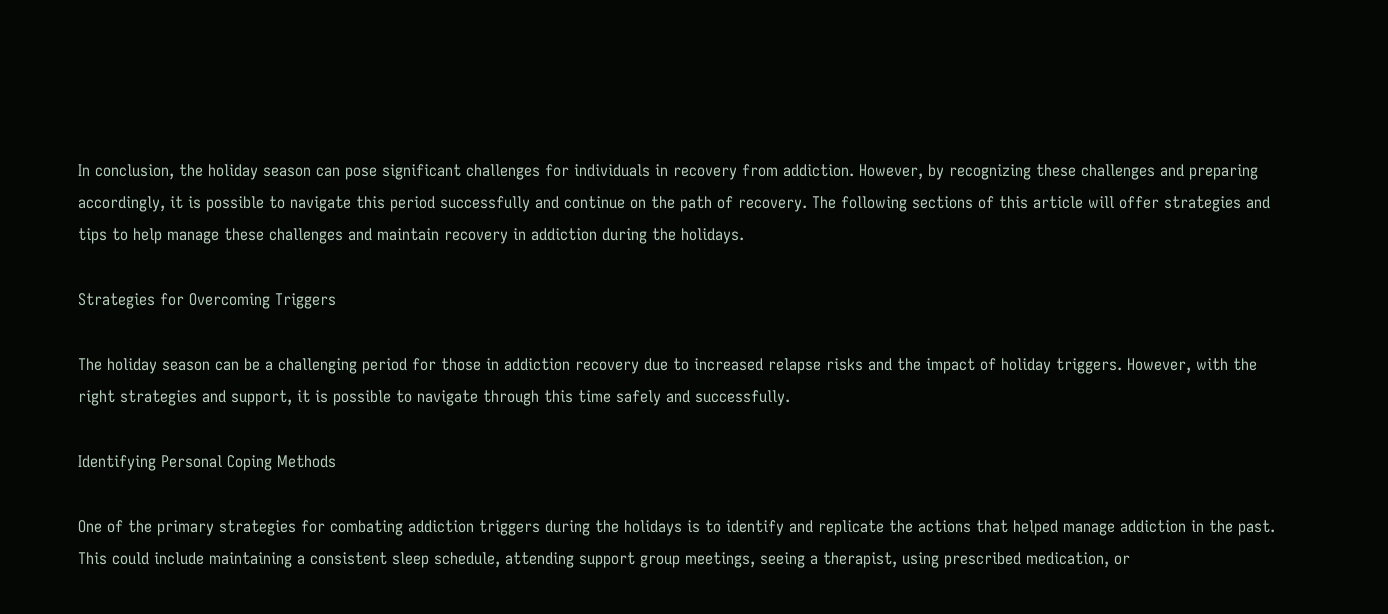In conclusion, the holiday season can pose significant challenges for individuals in recovery from addiction. However, by recognizing these challenges and preparing accordingly, it is possible to navigate this period successfully and continue on the path of recovery. The following sections of this article will offer strategies and tips to help manage these challenges and maintain recovery in addiction during the holidays.

Strategies for Overcoming Triggers

The holiday season can be a challenging period for those in addiction recovery due to increased relapse risks and the impact of holiday triggers. However, with the right strategies and support, it is possible to navigate through this time safely and successfully.

Identifying Personal Coping Methods

One of the primary strategies for combating addiction triggers during the holidays is to identify and replicate the actions that helped manage addiction in the past. This could include maintaining a consistent sleep schedule, attending support group meetings, seeing a therapist, using prescribed medication, or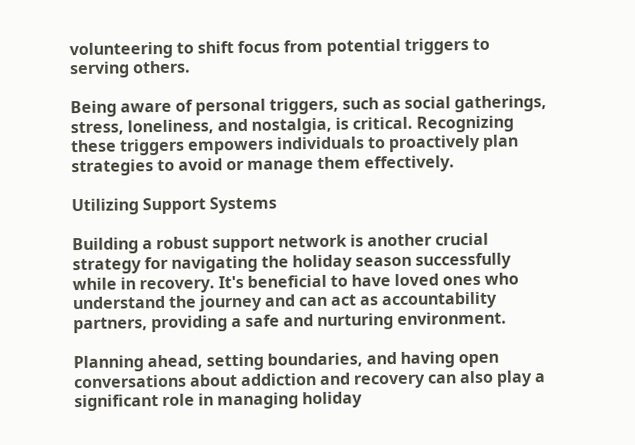volunteering to shift focus from potential triggers to serving others.

Being aware of personal triggers, such as social gatherings, stress, loneliness, and nostalgia, is critical. Recognizing these triggers empowers individuals to proactively plan strategies to avoid or manage them effectively.

Utilizing Support Systems

Building a robust support network is another crucial strategy for navigating the holiday season successfully while in recovery. It's beneficial to have loved ones who understand the journey and can act as accountability partners, providing a safe and nurturing environment.

Planning ahead, setting boundaries, and having open conversations about addiction and recovery can also play a significant role in managing holiday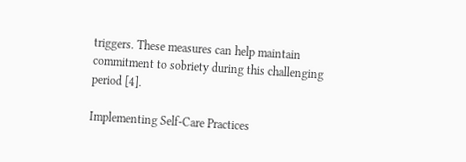triggers. These measures can help maintain commitment to sobriety during this challenging period [4].

Implementing Self-Care Practices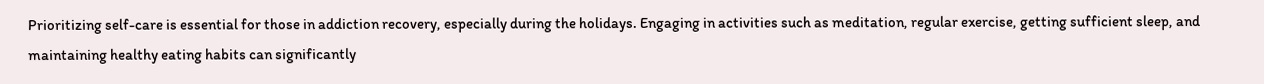Prioritizing self-care is essential for those in addiction recovery, especially during the holidays. Engaging in activities such as meditation, regular exercise, getting sufficient sleep, and maintaining healthy eating habits can significantly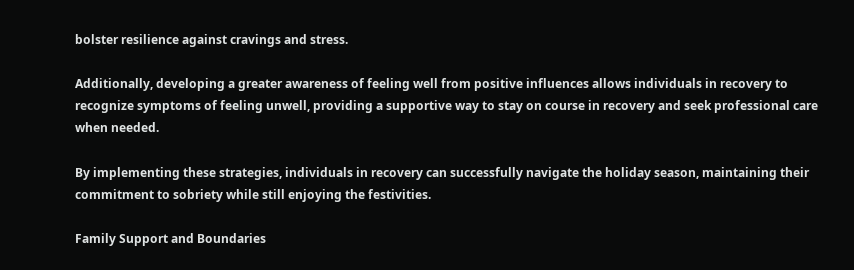bolster resilience against cravings and stress.

Additionally, developing a greater awareness of feeling well from positive influences allows individuals in recovery to recognize symptoms of feeling unwell, providing a supportive way to stay on course in recovery and seek professional care when needed.

By implementing these strategies, individuals in recovery can successfully navigate the holiday season, maintaining their commitment to sobriety while still enjoying the festivities.

Family Support and Boundaries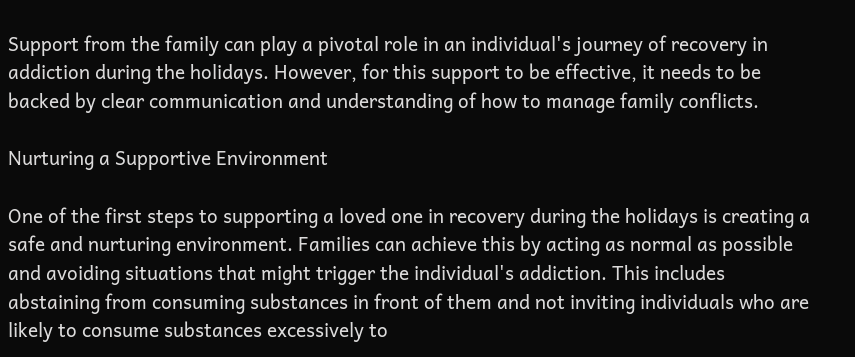Support from the family can play a pivotal role in an individual's journey of recovery in addiction during the holidays. However, for this support to be effective, it needs to be backed by clear communication and understanding of how to manage family conflicts.

Nurturing a Supportive Environment

One of the first steps to supporting a loved one in recovery during the holidays is creating a safe and nurturing environment. Families can achieve this by acting as normal as possible and avoiding situations that might trigger the individual's addiction. This includes abstaining from consuming substances in front of them and not inviting individuals who are likely to consume substances excessively to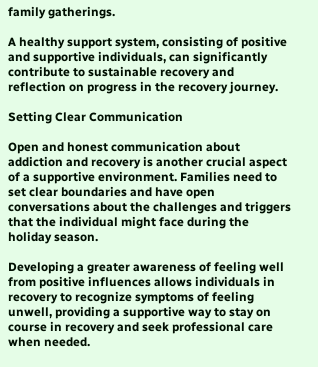family gatherings.

A healthy support system, consisting of positive and supportive individuals, can significantly contribute to sustainable recovery and reflection on progress in the recovery journey.

Setting Clear Communication

Open and honest communication about addiction and recovery is another crucial aspect of a supportive environment. Families need to set clear boundaries and have open conversations about the challenges and triggers that the individual might face during the holiday season.

Developing a greater awareness of feeling well from positive influences allows individuals in recovery to recognize symptoms of feeling unwell, providing a supportive way to stay on course in recovery and seek professional care when needed.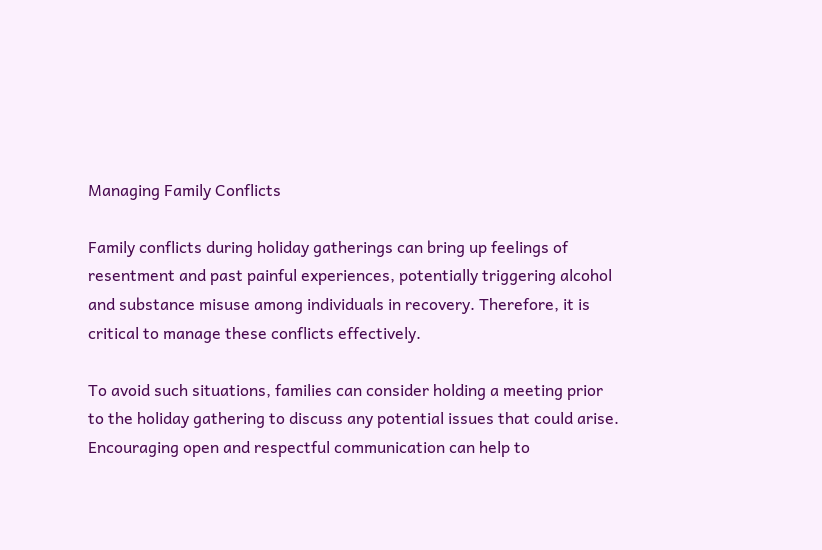Managing Family Conflicts

Family conflicts during holiday gatherings can bring up feelings of resentment and past painful experiences, potentially triggering alcohol and substance misuse among individuals in recovery. Therefore, it is critical to manage these conflicts effectively.

To avoid such situations, families can consider holding a meeting prior to the holiday gathering to discuss any potential issues that could arise. Encouraging open and respectful communication can help to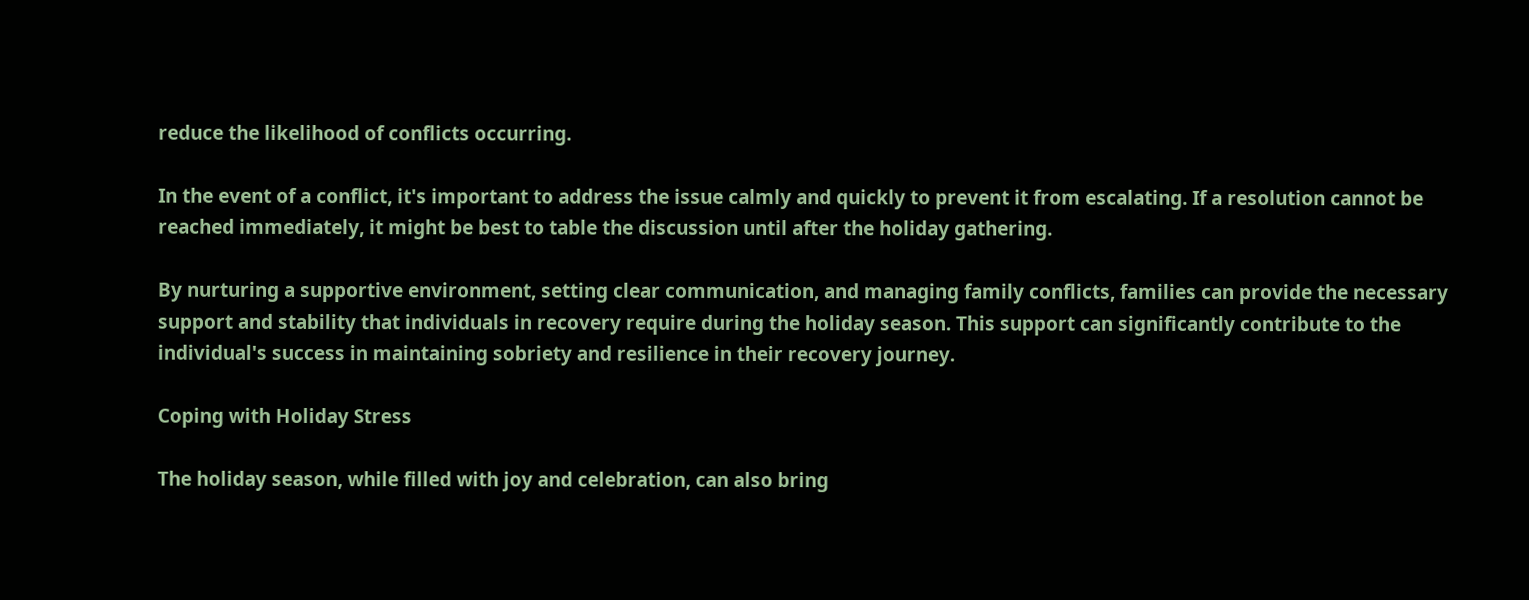reduce the likelihood of conflicts occurring.

In the event of a conflict, it's important to address the issue calmly and quickly to prevent it from escalating. If a resolution cannot be reached immediately, it might be best to table the discussion until after the holiday gathering.

By nurturing a supportive environment, setting clear communication, and managing family conflicts, families can provide the necessary support and stability that individuals in recovery require during the holiday season. This support can significantly contribute to the individual's success in maintaining sobriety and resilience in their recovery journey.

Coping with Holiday Stress

The holiday season, while filled with joy and celebration, can also bring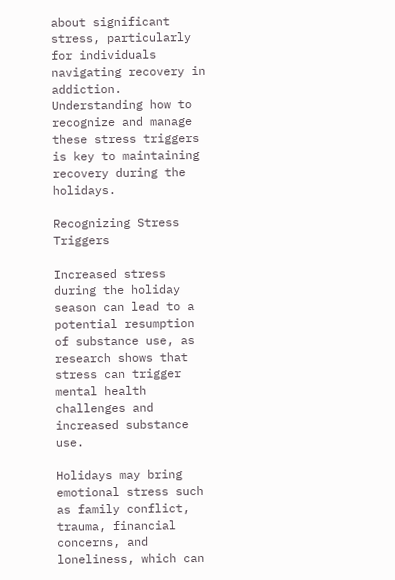about significant stress, particularly for individuals navigating recovery in addiction. Understanding how to recognize and manage these stress triggers is key to maintaining recovery during the holidays.

Recognizing Stress Triggers

Increased stress during the holiday season can lead to a potential resumption of substance use, as research shows that stress can trigger mental health challenges and increased substance use.

Holidays may bring emotional stress such as family conflict, trauma, financial concerns, and loneliness, which can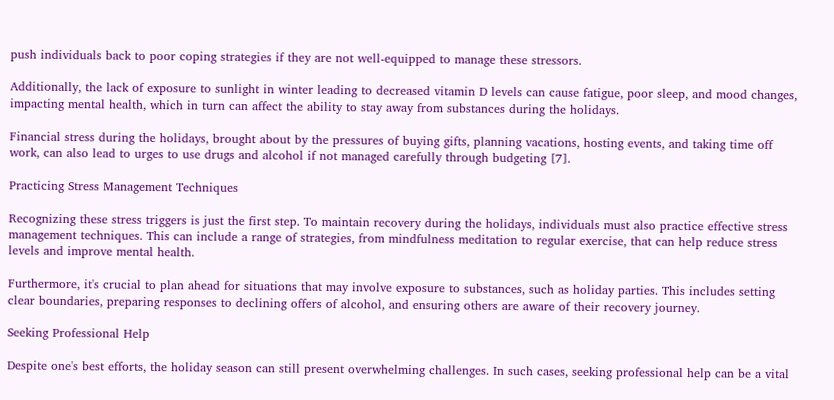push individuals back to poor coping strategies if they are not well-equipped to manage these stressors.

Additionally, the lack of exposure to sunlight in winter leading to decreased vitamin D levels can cause fatigue, poor sleep, and mood changes, impacting mental health, which in turn can affect the ability to stay away from substances during the holidays.

Financial stress during the holidays, brought about by the pressures of buying gifts, planning vacations, hosting events, and taking time off work, can also lead to urges to use drugs and alcohol if not managed carefully through budgeting [7].

Practicing Stress Management Techniques

Recognizing these stress triggers is just the first step. To maintain recovery during the holidays, individuals must also practice effective stress management techniques. This can include a range of strategies, from mindfulness meditation to regular exercise, that can help reduce stress levels and improve mental health.

Furthermore, it's crucial to plan ahead for situations that may involve exposure to substances, such as holiday parties. This includes setting clear boundaries, preparing responses to declining offers of alcohol, and ensuring others are aware of their recovery journey.

Seeking Professional Help

Despite one's best efforts, the holiday season can still present overwhelming challenges. In such cases, seeking professional help can be a vital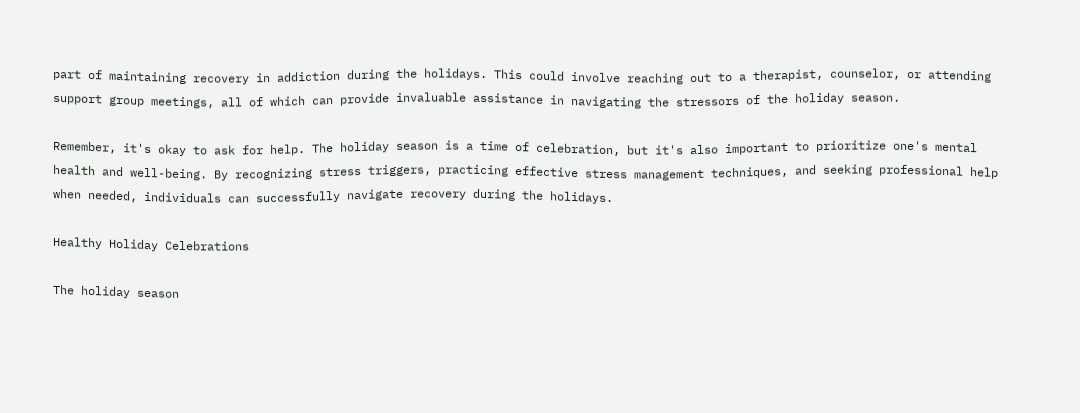part of maintaining recovery in addiction during the holidays. This could involve reaching out to a therapist, counselor, or attending support group meetings, all of which can provide invaluable assistance in navigating the stressors of the holiday season.

Remember, it's okay to ask for help. The holiday season is a time of celebration, but it's also important to prioritize one's mental health and well-being. By recognizing stress triggers, practicing effective stress management techniques, and seeking professional help when needed, individuals can successfully navigate recovery during the holidays.

Healthy Holiday Celebrations

The holiday season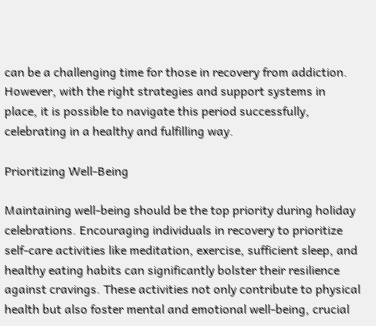can be a challenging time for those in recovery from addiction. However, with the right strategies and support systems in place, it is possible to navigate this period successfully, celebrating in a healthy and fulfilling way.

Prioritizing Well-Being

Maintaining well-being should be the top priority during holiday celebrations. Encouraging individuals in recovery to prioritize self-care activities like meditation, exercise, sufficient sleep, and healthy eating habits can significantly bolster their resilience against cravings. These activities not only contribute to physical health but also foster mental and emotional well-being, crucial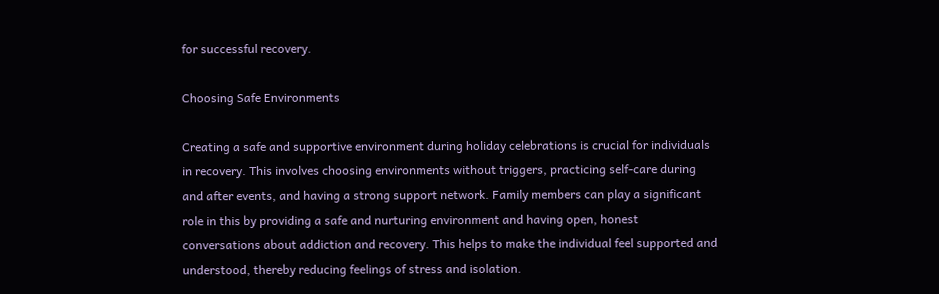for successful recovery.

Choosing Safe Environments

Creating a safe and supportive environment during holiday celebrations is crucial for individuals in recovery. This involves choosing environments without triggers, practicing self-care during and after events, and having a strong support network. Family members can play a significant role in this by providing a safe and nurturing environment and having open, honest conversations about addiction and recovery. This helps to make the individual feel supported and understood, thereby reducing feelings of stress and isolation.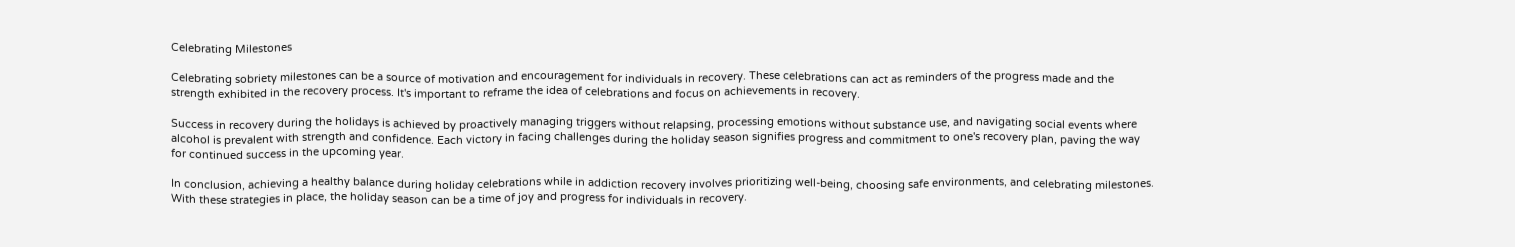Celebrating Milestones

Celebrating sobriety milestones can be a source of motivation and encouragement for individuals in recovery. These celebrations can act as reminders of the progress made and the strength exhibited in the recovery process. It's important to reframe the idea of celebrations and focus on achievements in recovery.

Success in recovery during the holidays is achieved by proactively managing triggers without relapsing, processing emotions without substance use, and navigating social events where alcohol is prevalent with strength and confidence. Each victory in facing challenges during the holiday season signifies progress and commitment to one's recovery plan, paving the way for continued success in the upcoming year.

In conclusion, achieving a healthy balance during holiday celebrations while in addiction recovery involves prioritizing well-being, choosing safe environments, and celebrating milestones. With these strategies in place, the holiday season can be a time of joy and progress for individuals in recovery.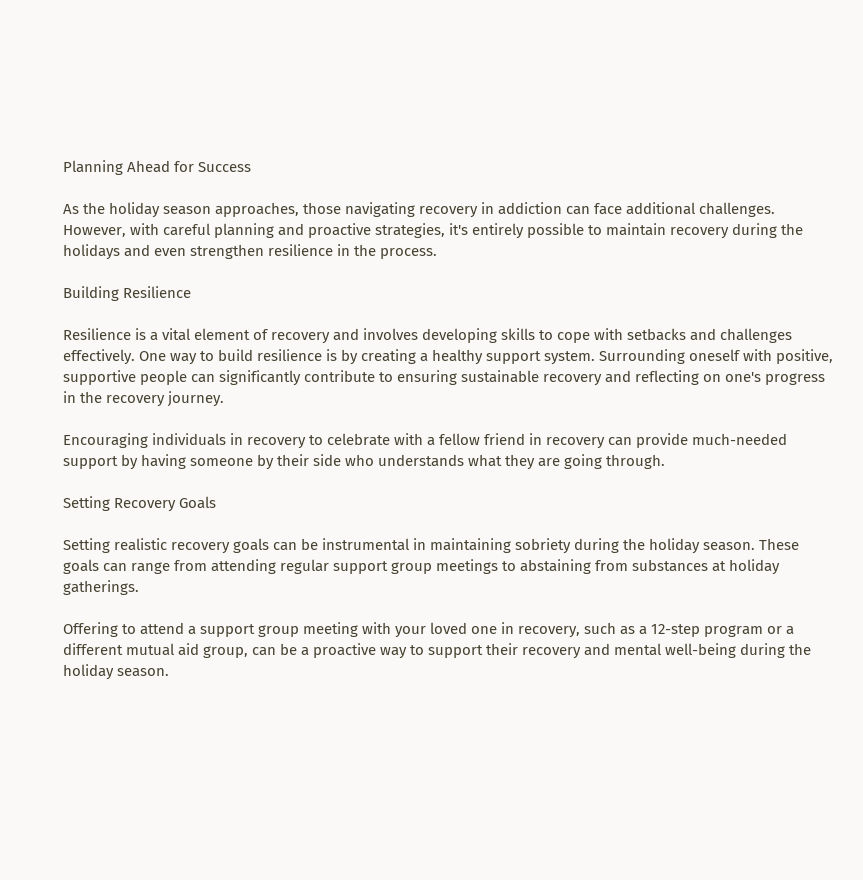Planning Ahead for Success

As the holiday season approaches, those navigating recovery in addiction can face additional challenges. However, with careful planning and proactive strategies, it's entirely possible to maintain recovery during the holidays and even strengthen resilience in the process.

Building Resilience

Resilience is a vital element of recovery and involves developing skills to cope with setbacks and challenges effectively. One way to build resilience is by creating a healthy support system. Surrounding oneself with positive, supportive people can significantly contribute to ensuring sustainable recovery and reflecting on one's progress in the recovery journey.

Encouraging individuals in recovery to celebrate with a fellow friend in recovery can provide much-needed support by having someone by their side who understands what they are going through.

Setting Recovery Goals

Setting realistic recovery goals can be instrumental in maintaining sobriety during the holiday season. These goals can range from attending regular support group meetings to abstaining from substances at holiday gatherings.

Offering to attend a support group meeting with your loved one in recovery, such as a 12-step program or a different mutual aid group, can be a proactive way to support their recovery and mental well-being during the holiday season.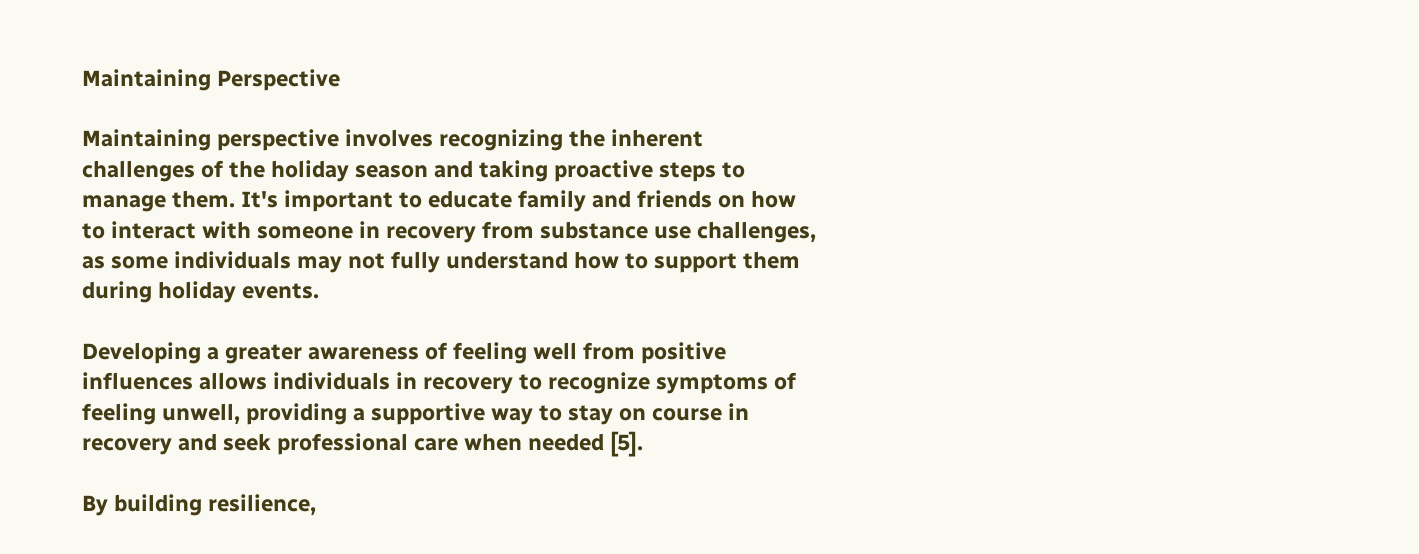Maintaining Perspective

Maintaining perspective involves recognizing the inherent challenges of the holiday season and taking proactive steps to manage them. It's important to educate family and friends on how to interact with someone in recovery from substance use challenges, as some individuals may not fully understand how to support them during holiday events.

Developing a greater awareness of feeling well from positive influences allows individuals in recovery to recognize symptoms of feeling unwell, providing a supportive way to stay on course in recovery and seek professional care when needed [5].

By building resilience,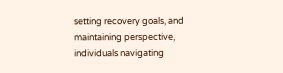setting recovery goals, and maintaining perspective, individuals navigating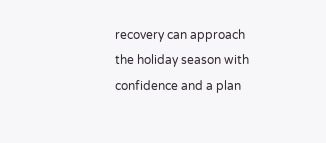recovery can approach the holiday season with confidence and a plan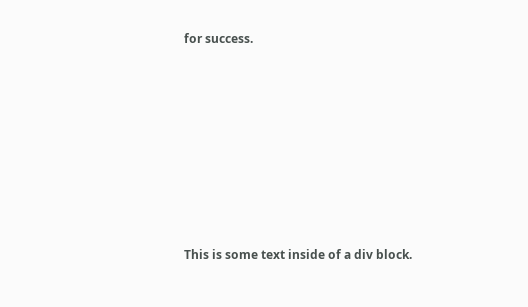for success.











This is some text inside of a div block.